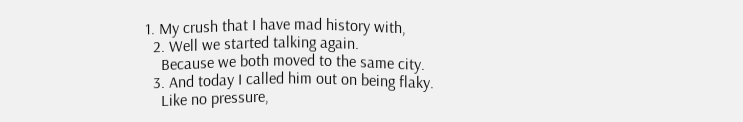1. My crush that I have mad history with,
  2. Well we started talking again.
    Because we both moved to the same city.
  3. And today I called him out on being flaky.
    Like no pressure,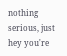nothing serious, just hey you're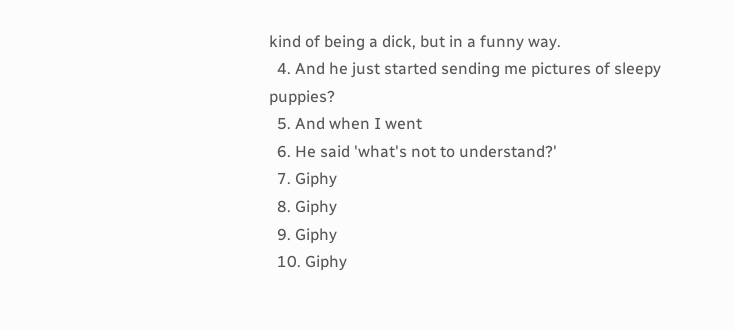kind of being a dick, but in a funny way.
  4. And he just started sending me pictures of sleepy puppies?
  5. And when I went
  6. He said 'what's not to understand?'
  7. Giphy
  8. Giphy
  9. Giphy
  10. Giphy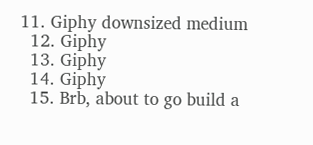11. Giphy downsized medium
  12. Giphy
  13. Giphy
  14. Giphy
  15. Brb, about to go build a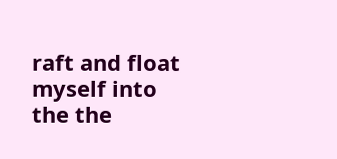raft and float myself into the the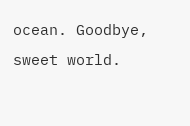ocean. Goodbye, sweet world.